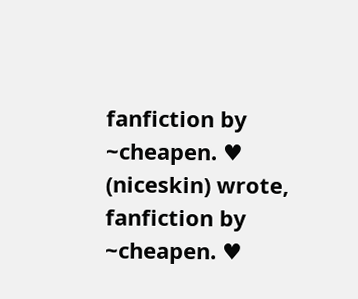fanfiction by ~cheapen. ♥ (niceskin) wrote,
fanfiction by ~cheapen. ♥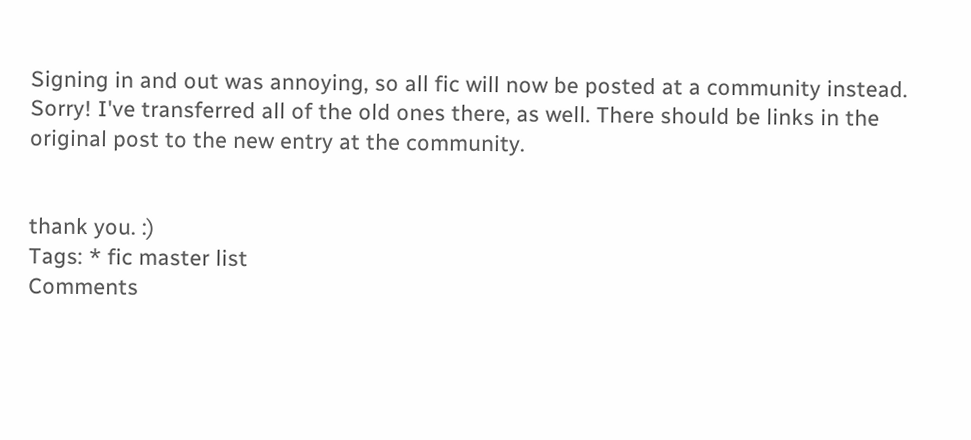Signing in and out was annoying, so all fic will now be posted at a community instead. Sorry! I've transferred all of the old ones there, as well. There should be links in the original post to the new entry at the community.


thank you. :)
Tags: * fic master list
Comments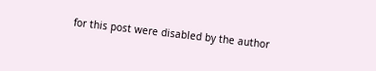for this post were disabled by the author